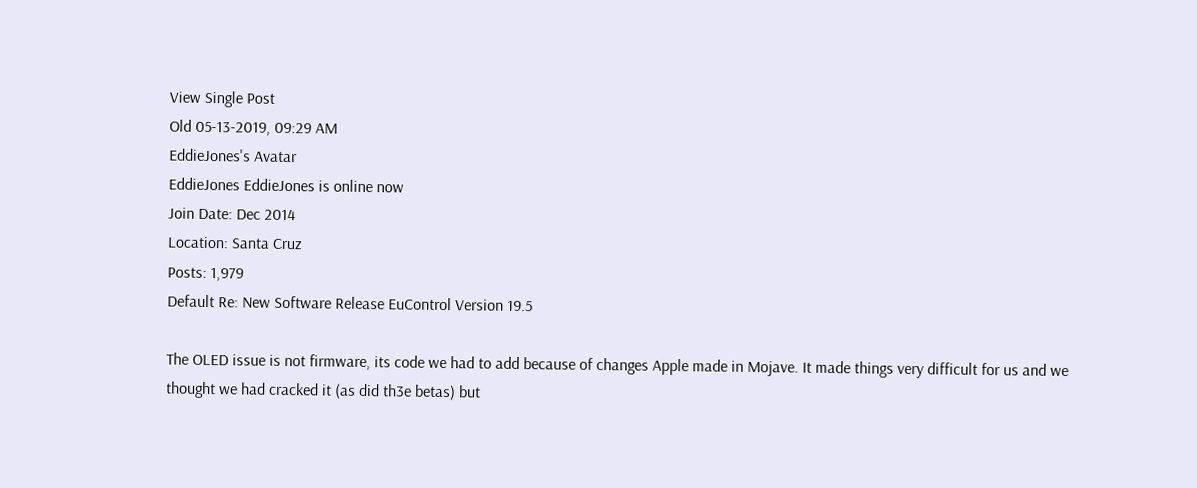View Single Post
Old 05-13-2019, 09:29 AM
EddieJones's Avatar
EddieJones EddieJones is online now
Join Date: Dec 2014
Location: Santa Cruz
Posts: 1,979
Default Re: New Software Release EuControl Version 19.5

The OLED issue is not firmware, its code we had to add because of changes Apple made in Mojave. It made things very difficult for us and we thought we had cracked it (as did th3e betas) but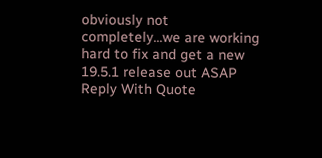obviously not completely...we are working hard to fix and get a new 19.5.1 release out ASAP
Reply With Quote